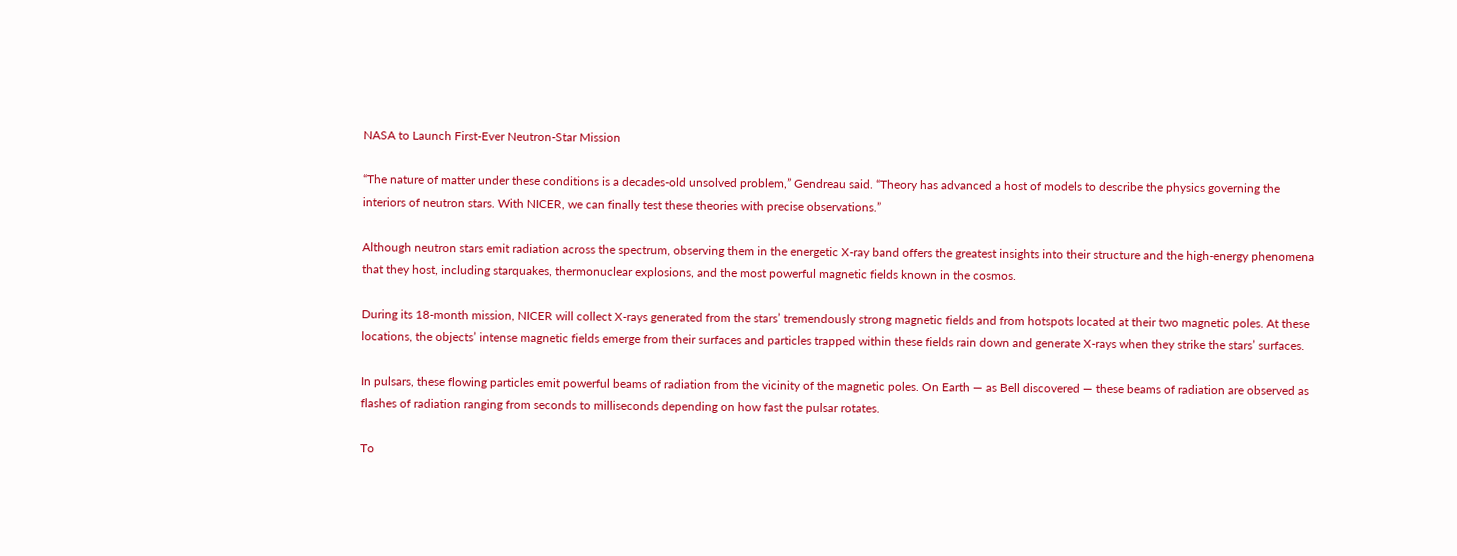NASA to Launch First-Ever Neutron-Star Mission

“The nature of matter under these conditions is a decades-old unsolved problem,” Gendreau said. “Theory has advanced a host of models to describe the physics governing the interiors of neutron stars. With NICER, we can finally test these theories with precise observations.”

Although neutron stars emit radiation across the spectrum, observing them in the energetic X-ray band offers the greatest insights into their structure and the high-energy phenomena that they host, including starquakes, thermonuclear explosions, and the most powerful magnetic fields known in the cosmos.

During its 18-month mission, NICER will collect X-rays generated from the stars’ tremendously strong magnetic fields and from hotspots located at their two magnetic poles. At these locations, the objects’ intense magnetic fields emerge from their surfaces and particles trapped within these fields rain down and generate X-rays when they strike the stars’ surfaces.

In pulsars, these flowing particles emit powerful beams of radiation from the vicinity of the magnetic poles. On Earth — as Bell discovered — these beams of radiation are observed as flashes of radiation ranging from seconds to milliseconds depending on how fast the pulsar rotates.

To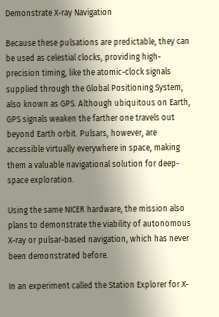Demonstrate X-ray Navigation

Because these pulsations are predictable, they can be used as celestial clocks, providing high-precision timing, like the atomic-clock signals supplied through the Global Positioning System, also known as GPS. Although ubiquitous on Earth, GPS signals weaken the farther one travels out beyond Earth orbit. Pulsars, however, are accessible virtually everywhere in space, making them a valuable navigational solution for deep-space exploration.

Using the same NICER hardware, the mission also plans to demonstrate the viability of autonomous X-ray or pulsar-based navigation, which has never been demonstrated before.

In an experiment called the Station Explorer for X-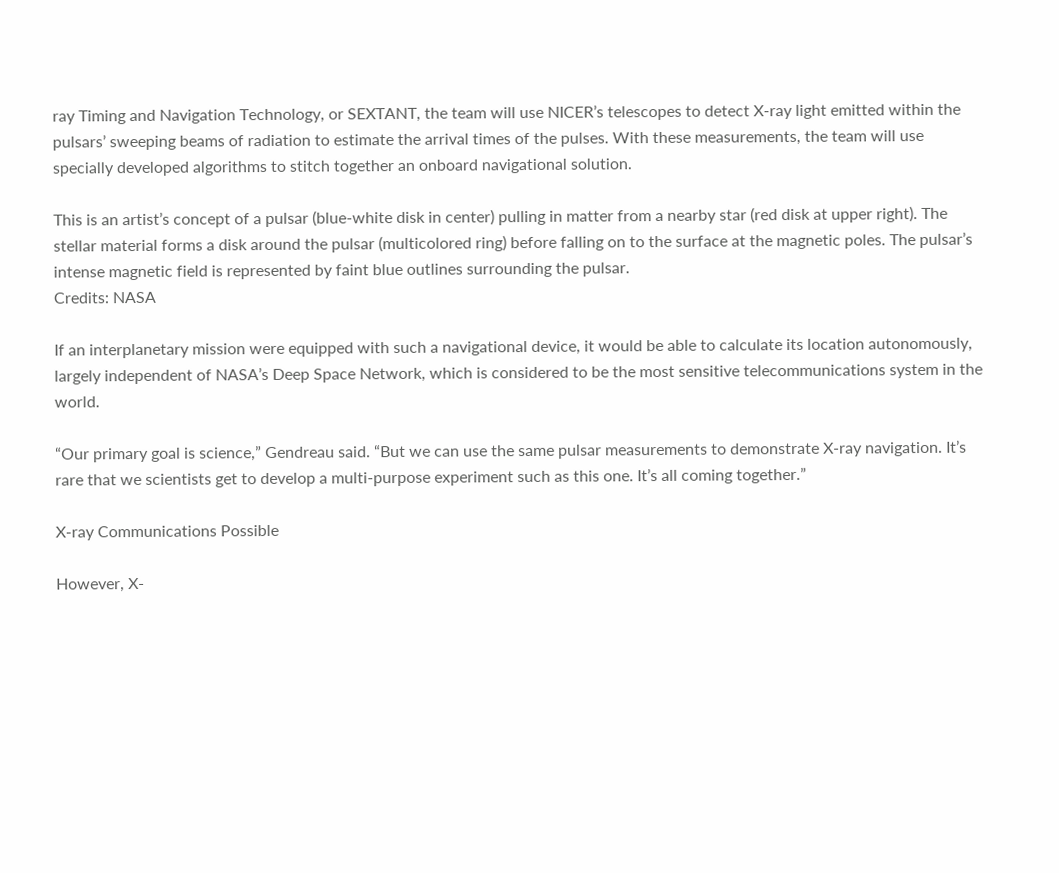ray Timing and Navigation Technology, or SEXTANT, the team will use NICER’s telescopes to detect X-ray light emitted within the pulsars’ sweeping beams of radiation to estimate the arrival times of the pulses. With these measurements, the team will use specially developed algorithms to stitch together an onboard navigational solution.

This is an artist’s concept of a pulsar (blue-white disk in center) pulling in matter from a nearby star (red disk at upper right). The stellar material forms a disk around the pulsar (multicolored ring) before falling on to the surface at the magnetic poles. The pulsar’s intense magnetic field is represented by faint blue outlines surrounding the pulsar.
Credits: NASA

If an interplanetary mission were equipped with such a navigational device, it would be able to calculate its location autonomously, largely independent of NASA’s Deep Space Network, which is considered to be the most sensitive telecommunications system in the world.

“Our primary goal is science,” Gendreau said. “But we can use the same pulsar measurements to demonstrate X-ray navigation. It’s rare that we scientists get to develop a multi-purpose experiment such as this one. It’s all coming together.”

X-ray Communications Possible

However, X-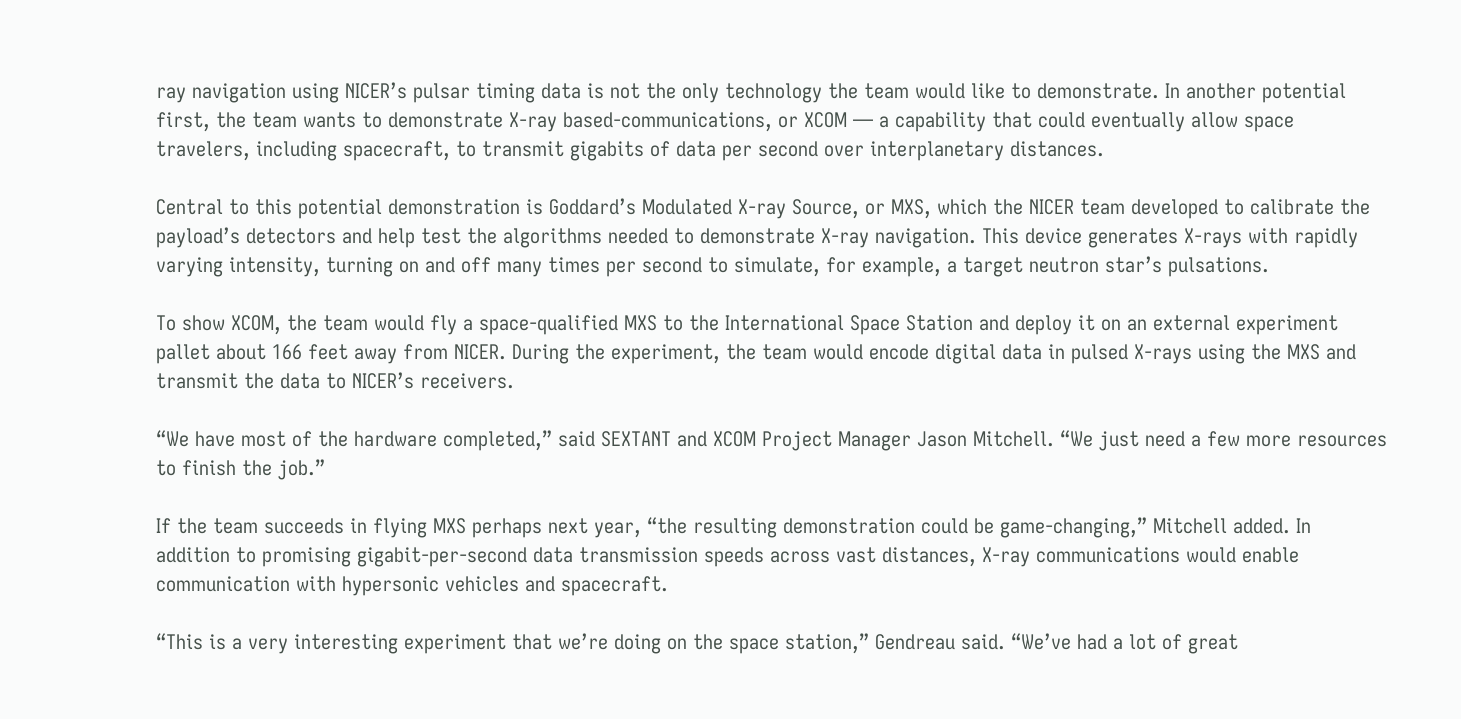ray navigation using NICER’s pulsar timing data is not the only technology the team would like to demonstrate. In another potential first, the team wants to demonstrate X-ray based-communications, or XCOM — a capability that could eventually allow space travelers, including spacecraft, to transmit gigabits of data per second over interplanetary distances.

Central to this potential demonstration is Goddard’s Modulated X-ray Source, or MXS, which the NICER team developed to calibrate the payload’s detectors and help test the algorithms needed to demonstrate X-ray navigation. This device generates X-rays with rapidly varying intensity, turning on and off many times per second to simulate, for example, a target neutron star’s pulsations.

To show XCOM, the team would fly a space-qualified MXS to the International Space Station and deploy it on an external experiment pallet about 166 feet away from NICER. During the experiment, the team would encode digital data in pulsed X-rays using the MXS and transmit the data to NICER’s receivers.

“We have most of the hardware completed,” said SEXTANT and XCOM Project Manager Jason Mitchell. “We just need a few more resources to finish the job.”

If the team succeeds in flying MXS perhaps next year, “the resulting demonstration could be game-changing,” Mitchell added. In addition to promising gigabit-per-second data transmission speeds across vast distances, X-ray communications would enable communication with hypersonic vehicles and spacecraft.

“This is a very interesting experiment that we’re doing on the space station,” Gendreau said. “We’ve had a lot of great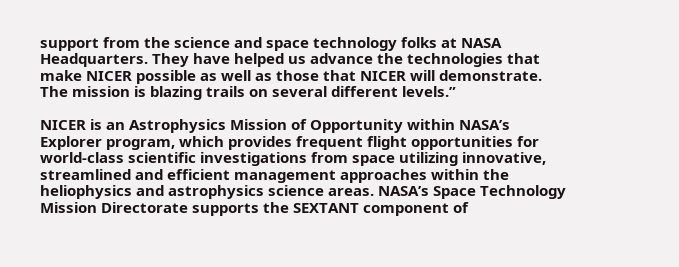support from the science and space technology folks at NASA Headquarters. They have helped us advance the technologies that make NICER possible as well as those that NICER will demonstrate. The mission is blazing trails on several different levels.”

NICER is an Astrophysics Mission of Opportunity within NASA’s Explorer program, which provides frequent flight opportunities for world-class scientific investigations from space utilizing innovative, streamlined and efficient management approaches within the heliophysics and astrophysics science areas. NASA’s Space Technology Mission Directorate supports the SEXTANT component of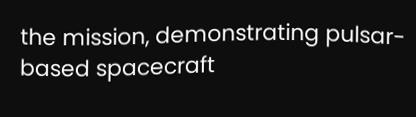the mission, demonstrating pulsar-based spacecraft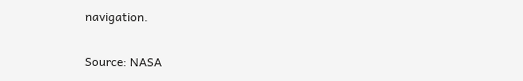navigation.

Source: NASA